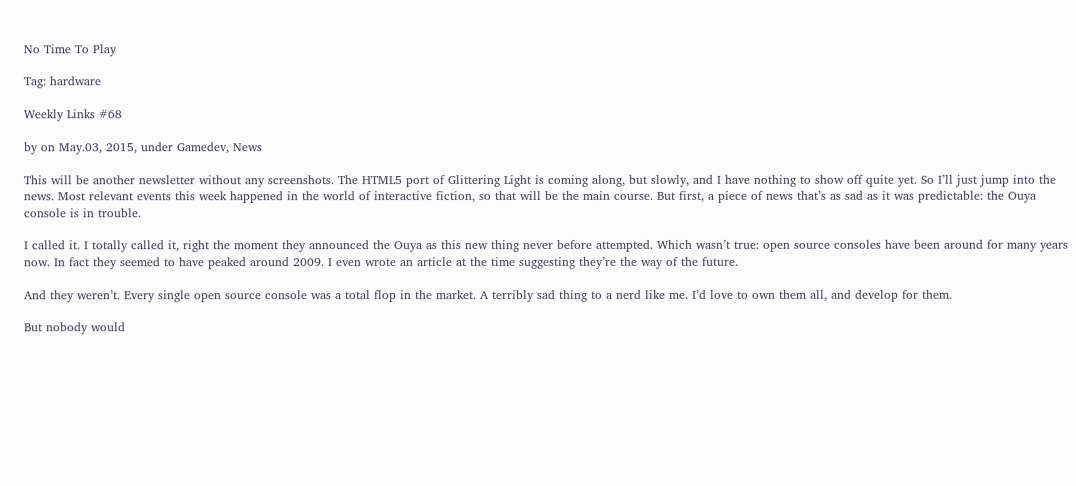No Time To Play

Tag: hardware

Weekly Links #68

by on May.03, 2015, under Gamedev, News

This will be another newsletter without any screenshots. The HTML5 port of Glittering Light is coming along, but slowly, and I have nothing to show off quite yet. So I’ll just jump into the news. Most relevant events this week happened in the world of interactive fiction, so that will be the main course. But first, a piece of news that’s as sad as it was predictable: the Ouya console is in trouble.

I called it. I totally called it, right the moment they announced the Ouya as this new thing never before attempted. Which wasn’t true: open source consoles have been around for many years now. In fact they seemed to have peaked around 2009. I even wrote an article at the time suggesting they’re the way of the future.

And they weren’t. Every single open source console was a total flop in the market. A terribly sad thing to a nerd like me. I’d love to own them all, and develop for them.

But nobody would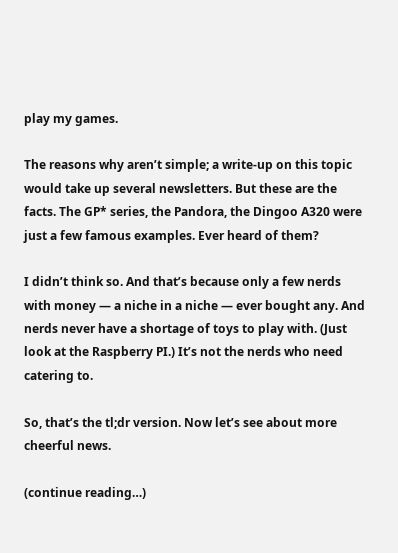play my games.

The reasons why aren’t simple; a write-up on this topic would take up several newsletters. But these are the facts. The GP* series, the Pandora, the Dingoo A320 were just a few famous examples. Ever heard of them?

I didn’t think so. And that’s because only a few nerds with money — a niche in a niche — ever bought any. And nerds never have a shortage of toys to play with. (Just look at the Raspberry PI.) It’s not the nerds who need catering to.

So, that’s the tl;dr version. Now let’s see about more cheerful news.

(continue reading…)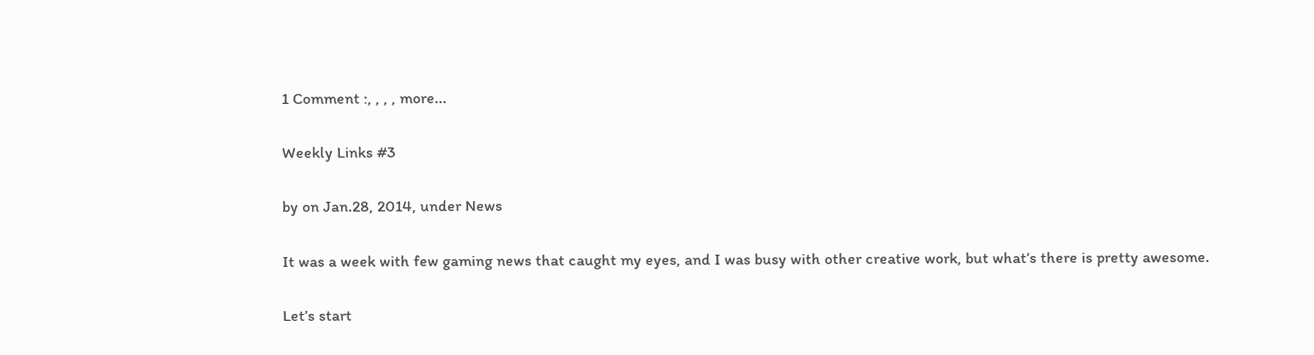1 Comment :, , , , more...

Weekly Links #3

by on Jan.28, 2014, under News

It was a week with few gaming news that caught my eyes, and I was busy with other creative work, but what’s there is pretty awesome.

Let’s start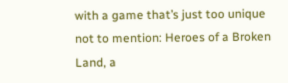with a game that’s just too unique not to mention: Heroes of a Broken Land, a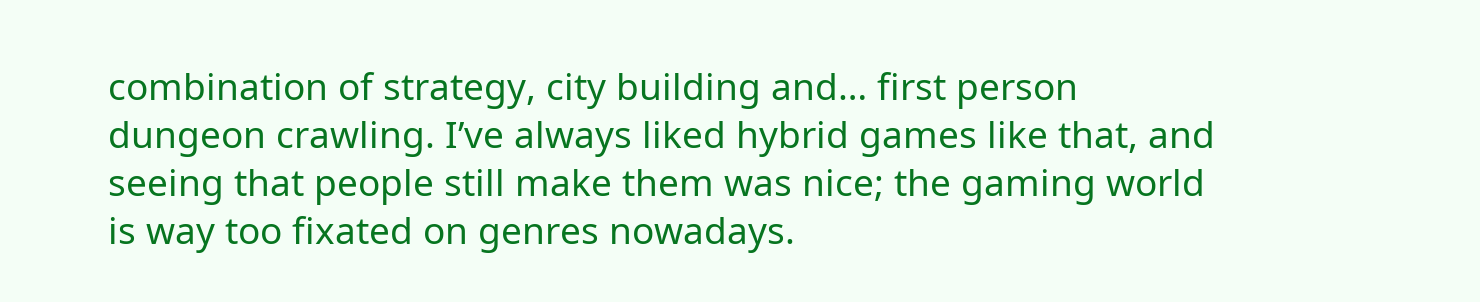combination of strategy, city building and… first person dungeon crawling. I’ve always liked hybrid games like that, and seeing that people still make them was nice; the gaming world is way too fixated on genres nowadays.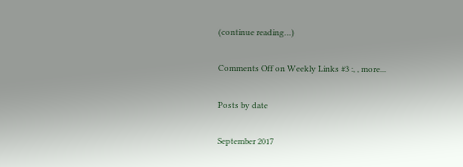(continue reading…)

Comments Off on Weekly Links #3 :, , more...

Posts by date

September 2017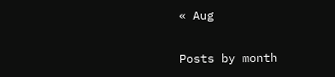« Aug

Posts by month